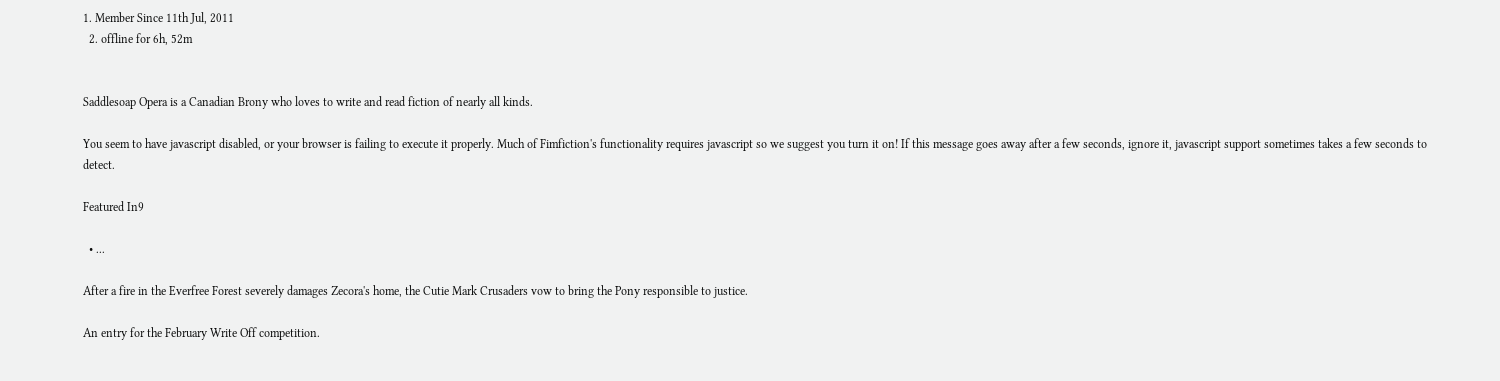1. Member Since 11th Jul, 2011
  2. offline for 6h, 52m


Saddlesoap Opera is a Canadian Brony who loves to write and read fiction of nearly all kinds.

You seem to have javascript disabled, or your browser is failing to execute it properly. Much of Fimfiction's functionality requires javascript so we suggest you turn it on! If this message goes away after a few seconds, ignore it, javascript support sometimes takes a few seconds to detect.

Featured In9

  • ...

After a fire in the Everfree Forest severely damages Zecora's home, the Cutie Mark Crusaders vow to bring the Pony responsible to justice.

An entry for the February Write Off competition.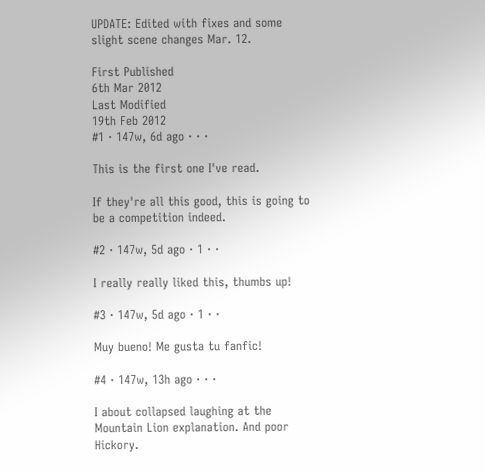UPDATE: Edited with fixes and some slight scene changes Mar. 12.

First Published
6th Mar 2012
Last Modified
19th Feb 2012
#1 · 147w, 6d ago · · ·

This is the first one I've read.

If they're all this good, this is going to be a competition indeed.

#2 · 147w, 5d ago · 1 · ·

I really really liked this, thumbs up!

#3 · 147w, 5d ago · 1 · ·

Muy bueno! Me gusta tu fanfic!

#4 · 147w, 13h ago · · ·

I about collapsed laughing at the Mountain Lion explanation. And poor Hickory.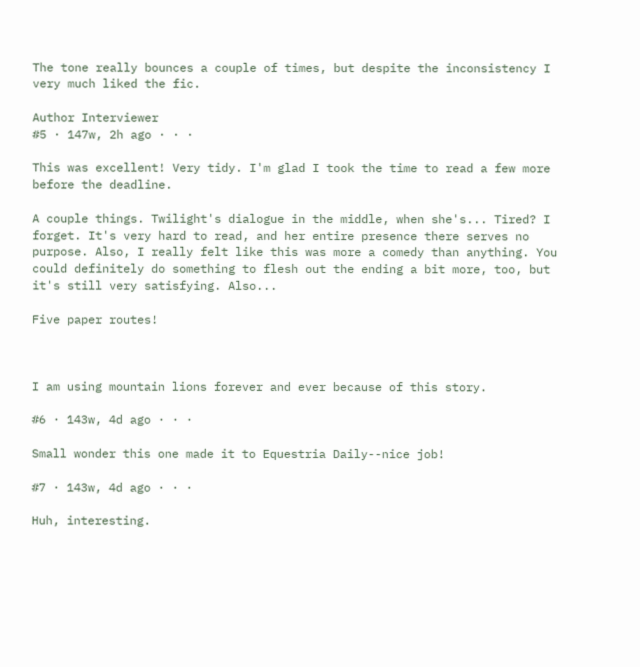The tone really bounces a couple of times, but despite the inconsistency I very much liked the fic.

Author Interviewer
#5 · 147w, 2h ago · · ·

This was excellent! Very tidy. I'm glad I took the time to read a few more before the deadline.

A couple things. Twilight's dialogue in the middle, when she's... Tired? I forget. It's very hard to read, and her entire presence there serves no purpose. Also, I really felt like this was more a comedy than anything. You could definitely do something to flesh out the ending a bit more, too, but it's still very satisfying. Also...

Five paper routes!



I am using mountain lions forever and ever because of this story.

#6 · 143w, 4d ago · · ·

Small wonder this one made it to Equestria Daily--nice job!

#7 · 143w, 4d ago · · ·

Huh, interesting.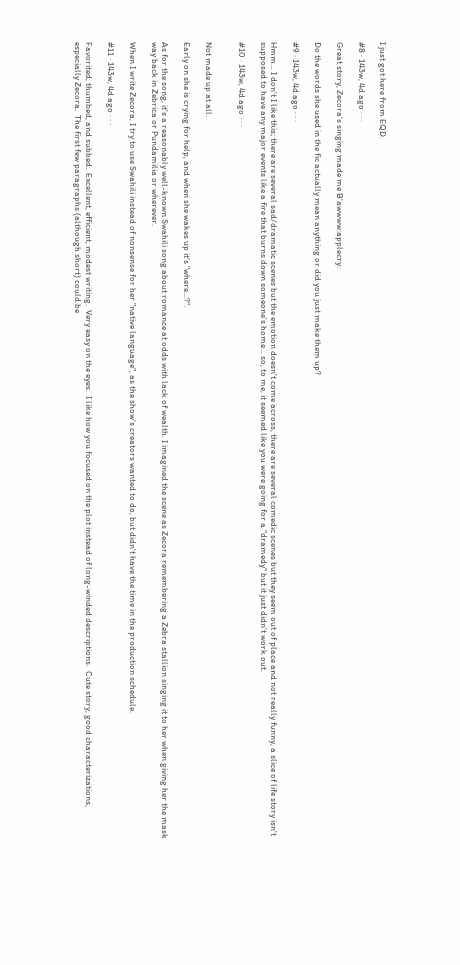I just got here from EQD.

#8 · 143w, 4d ago · · ·

Great story, Zecora's singing made me B'awwww:applecry:

Do the words she used in the fic actually mean anything or did you just make them up?

#9 · 143w, 4d ago · · ·

Hmm... I don't I like this; there are several sad/dramatic scenes but the emotion doesn't come across, there are several comedic scenes but they seem out of place and not really funny, a slice of life story isn't supposed to have any major events like a fire that burns down someone's home... so, to me, it seemed like you were going for a "dramedy" but it just didn't work out.

#10 · 143w, 4d ago · · ·


Not made up at all.

Early on she is crying for help, and when she wakes up it's "where...?".

As for the song, it's a reasonably well-known Swahili song about romance at odds with lack of wealth. I imagined the scene as Zecora remembering a Zebra stallion singing it to her when giving her the mask way back in Zebrica or Pundamilia or wherever.

When I write Zecora, I try to use Swahili instead of nonsense for her "native language", as the show's creators wanted to do, but didn't have the time in the production schedule.

#11 · 143w, 4d ago · · ·

Favorited, thumbed, and subbed.  Excellent, efficient, modest writing.  Very easy on the eyes.  I like how you focused on the plot instead of long-winded descriptions.  Cute story, good characterizations, especially Zecora.  The first few paragraphs (although short) could be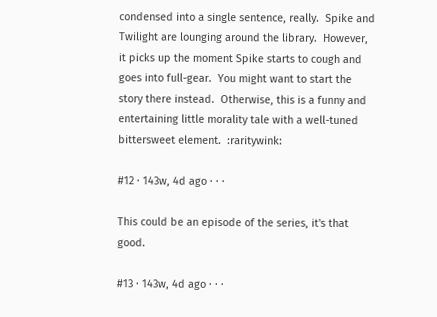condensed into a single sentence, really.  Spike and Twilight are lounging around the library.  However, it picks up the moment Spike starts to cough and goes into full-gear.  You might want to start the story there instead.  Otherwise, this is a funny and entertaining little morality tale with a well-tuned bittersweet element.  :raritywink:

#12 · 143w, 4d ago · · ·

This could be an episode of the series, it's that good.

#13 · 143w, 4d ago · · ·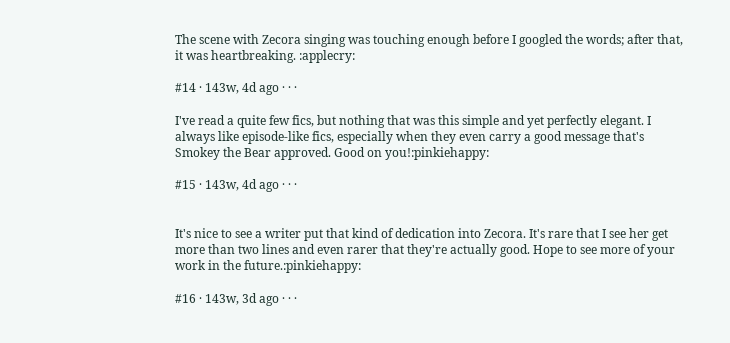The scene with Zecora singing was touching enough before I googled the words; after that, it was heartbreaking. :applecry:

#14 · 143w, 4d ago · · ·

I've read a quite few fics, but nothing that was this simple and yet perfectly elegant. I always like episode-like fics, especially when they even carry a good message that's Smokey the Bear approved. Good on you!:pinkiehappy:

#15 · 143w, 4d ago · · ·


It's nice to see a writer put that kind of dedication into Zecora. It's rare that I see her get more than two lines and even rarer that they're actually good. Hope to see more of your work in the future.:pinkiehappy:

#16 · 143w, 3d ago · · ·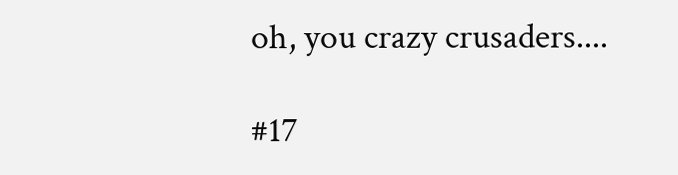oh, you crazy crusaders....

#17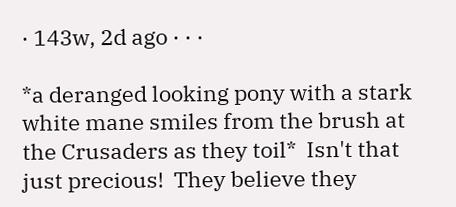· 143w, 2d ago · · ·

*a deranged looking pony with a stark white mane smiles from the brush at the Crusaders as they toil*  Isn't that just precious!  They believe they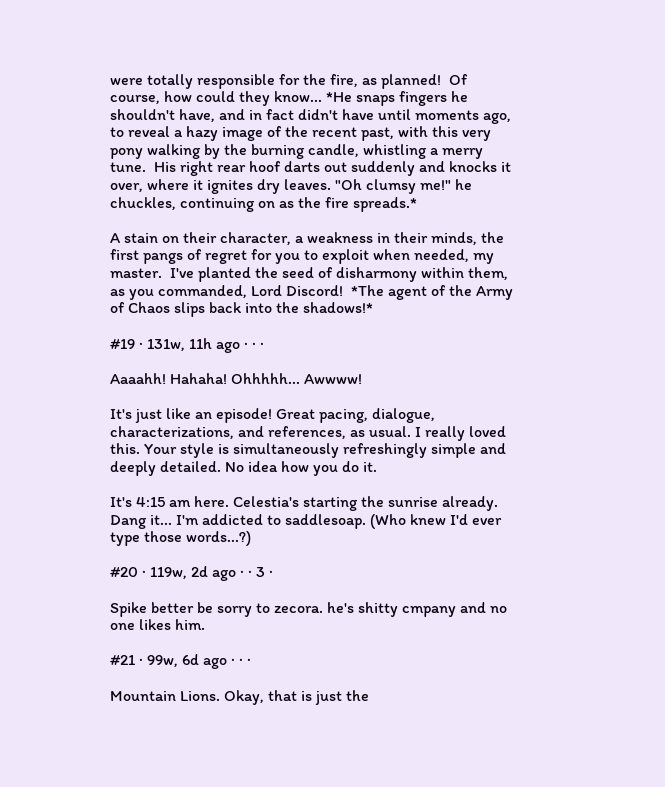were totally responsible for the fire, as planned!  Of course, how could they know... *He snaps fingers he shouldn't have, and in fact didn't have until moments ago, to reveal a hazy image of the recent past, with this very pony walking by the burning candle, whistling a merry tune.  His right rear hoof darts out suddenly and knocks it over, where it ignites dry leaves. "Oh clumsy me!" he chuckles, continuing on as the fire spreads.*

A stain on their character, a weakness in their minds, the first pangs of regret for you to exploit when needed, my master.  I've planted the seed of disharmony within them, as you commanded, Lord Discord!  *The agent of the Army of Chaos slips back into the shadows!*

#19 · 131w, 11h ago · · ·

Aaaahh! Hahaha! Ohhhhh... Awwww!

It's just like an episode! Great pacing, dialogue, characterizations, and references, as usual. I really loved this. Your style is simultaneously refreshingly simple and deeply detailed. No idea how you do it.

It's 4:15 am here. Celestia's starting the sunrise already. Dang it... I'm addicted to saddlesoap. (Who knew I'd ever type those words...?)

#20 · 119w, 2d ago · · 3 ·

Spike better be sorry to zecora. he's shitty cmpany and no one likes him.

#21 · 99w, 6d ago · · ·

Mountain Lions. Okay, that is just the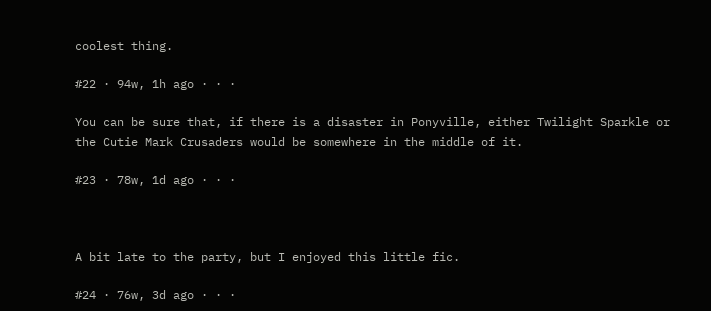coolest thing.

#22 · 94w, 1h ago · · ·

You can be sure that, if there is a disaster in Ponyville, either Twilight Sparkle or the Cutie Mark Crusaders would be somewhere in the middle of it.

#23 · 78w, 1d ago · · ·



A bit late to the party, but I enjoyed this little fic.

#24 · 76w, 3d ago · · ·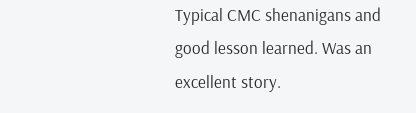Typical CMC shenanigans and good lesson learned. Was an excellent story.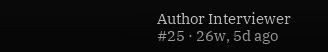Author Interviewer
#25 · 26w, 5d ago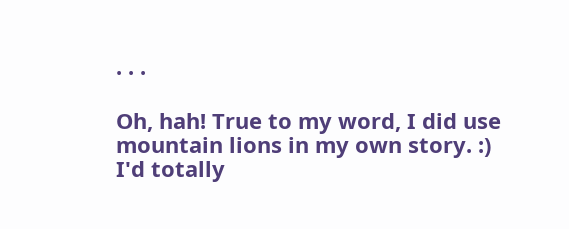· · ·

Oh, hah! True to my word, I did use mountain lions in my own story. :) I'd totally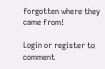forgotten where they came from!

Login or register to comment